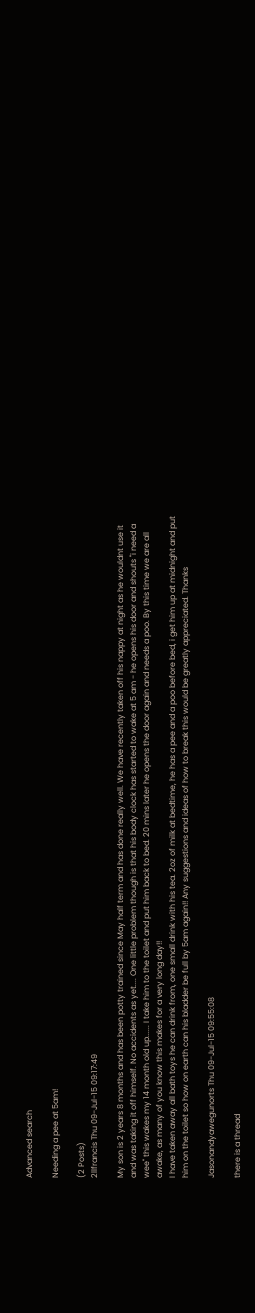Advanced search

Needing a pee at 5am!

(2 Posts)
2llfrancis Thu 09-Jul-15 09:17:49

My son is 2 years 8 months and has been potty trained since May half term and has done really well. We have recently taken off his nappy at night as he wouldnt use it and was taking it off himself. No accidents as yet.... One little problem though is that his body clock has started to wake at 5 am - he opens his door and shouts "i need a wee" this wakes my 14 month old up...... I take him to the toilet and put him back to bed. 20 mins later he opens the door again and needs a poo. By this time we are all awake, as many of you know this makes for a very long day!!
I have taken away all bath toys he can drink from, one small drink with his tea. 2oz of milk at bedtime, he has a pee and a poo before bed, i get him up at midnight and put him on the toilet so how on earth can his bladder be full by 5am again!! Any suggestions and ideas of how to break this would be greatly appreciated. Thanks

Jasonandyawegunorts Thu 09-Jul-15 09:55:08

there is a thread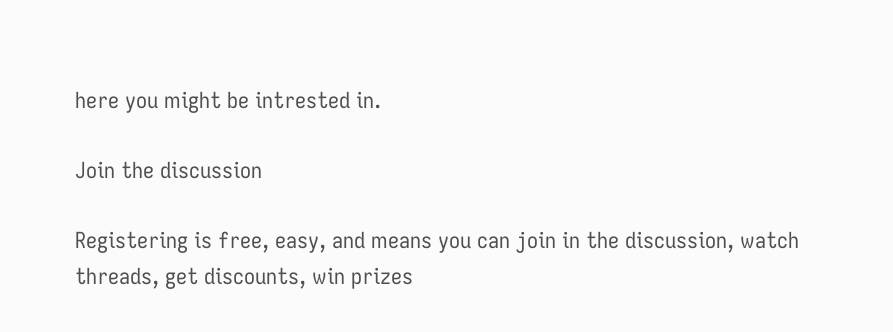here you might be intrested in.

Join the discussion

Registering is free, easy, and means you can join in the discussion, watch threads, get discounts, win prizes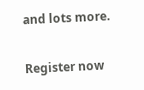and lots more.

Register now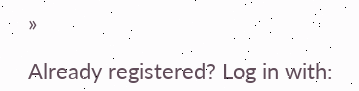»

Already registered? Log in with: